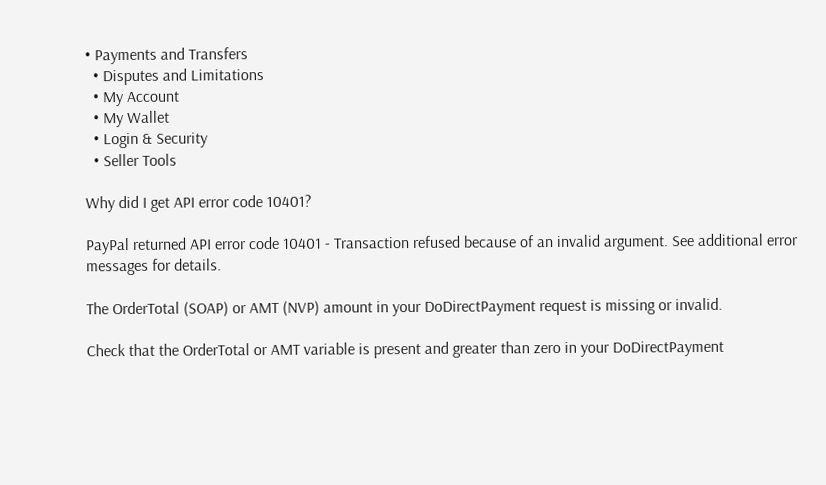• Payments and Transfers
  • Disputes and Limitations
  • My Account
  • My Wallet
  • Login & Security
  • Seller Tools

Why did I get API error code 10401?

PayPal returned API error code 10401 - Transaction refused because of an invalid argument. See additional error messages for details.

The OrderTotal (SOAP) or AMT (NVP) amount in your DoDirectPayment request is missing or invalid.

Check that the OrderTotal or AMT variable is present and greater than zero in your DoDirectPayment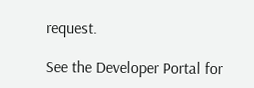request.

See the Developer Portal for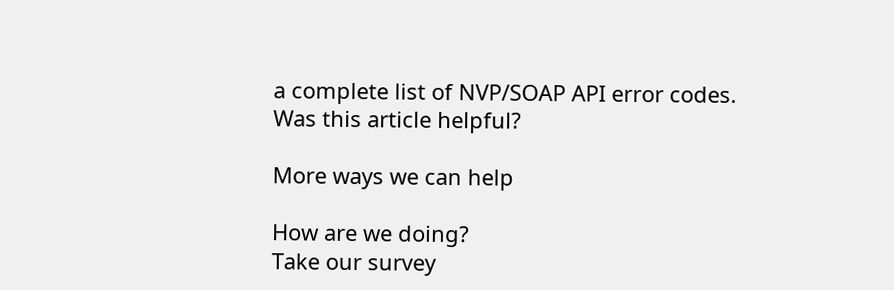a complete list of NVP/SOAP API error codes.
Was this article helpful?

More ways we can help

How are we doing?
Take our survey